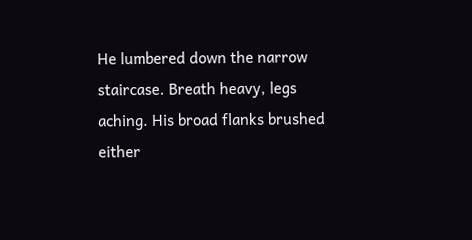He lumbered down the narrow staircase. Breath heavy, legs aching. His broad flanks brushed either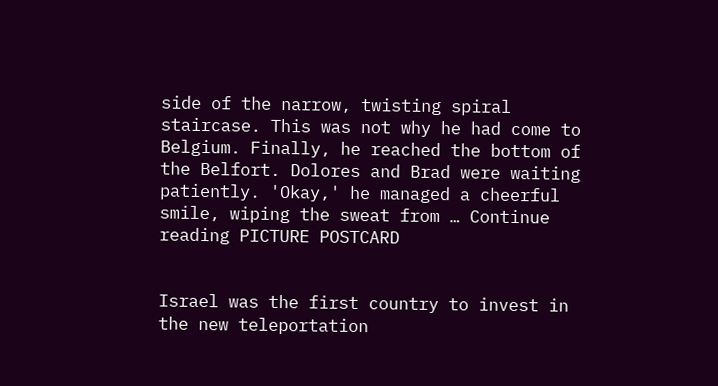side of the narrow, twisting spiral staircase. This was not why he had come to Belgium. Finally, he reached the bottom of the Belfort. Dolores and Brad were waiting patiently. 'Okay,' he managed a cheerful smile, wiping the sweat from … Continue reading PICTURE POSTCARD


Israel was the first country to invest in the new teleportation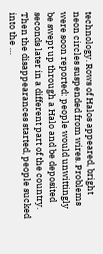technology. Rows of Halos appeared, bright neon circles suspended from wires. Problems were soon reported: people would unwittingly be swept up through a Halo and be deposited seconds later in a different part of the country. Then the disappearances started, people sucked into the …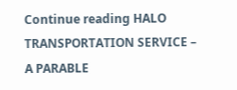Continue reading HALO TRANSPORTATION SERVICE – A PARABLE